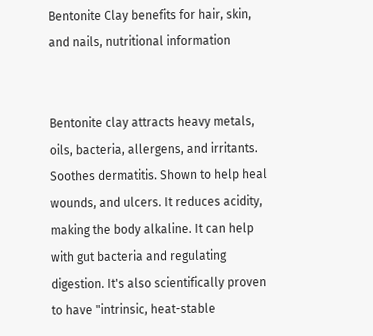Bentonite Clay benefits for hair, skin, and nails, nutritional information


Bentonite clay attracts heavy metals, oils, bacteria, allergens, and irritants. Soothes dermatitis. Shown to help heal wounds, and ulcers. It reduces acidity, making the body alkaline. It can help with gut bacteria and regulating digestion. It's also scientifically proven to have "intrinsic, heat-stable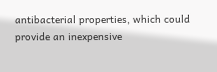antibacterial properties, which could provide an inexpensive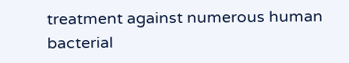treatment against numerous human bacterial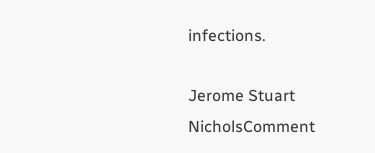infections.

Jerome Stuart NicholsComment